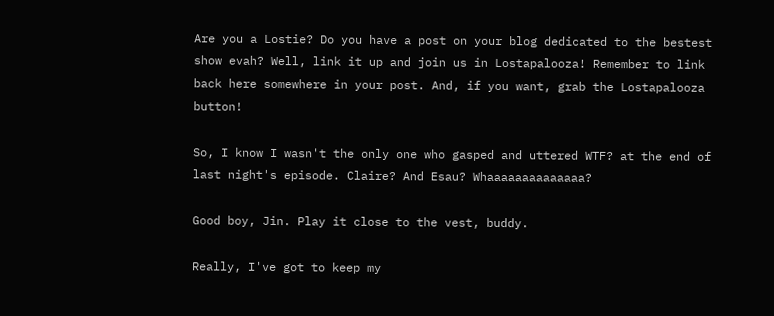Are you a Lostie? Do you have a post on your blog dedicated to the bestest show evah? Well, link it up and join us in Lostapalooza! Remember to link back here somewhere in your post. And, if you want, grab the Lostapalooza button!

So, I know I wasn't the only one who gasped and uttered WTF? at the end of last night's episode. Claire? And Esau? Whaaaaaaaaaaaaaa?

Good boy, Jin. Play it close to the vest, buddy.

Really, I've got to keep my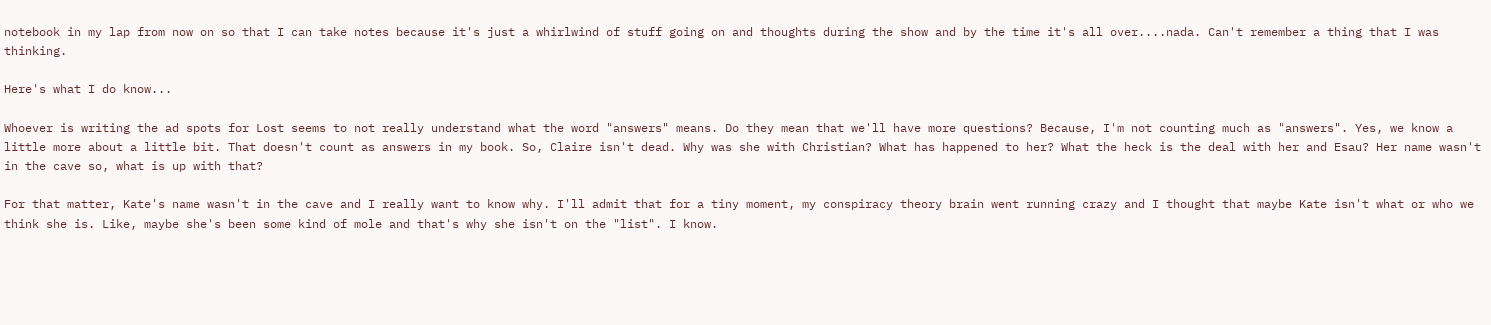notebook in my lap from now on so that I can take notes because it's just a whirlwind of stuff going on and thoughts during the show and by the time it's all over....nada. Can't remember a thing that I was thinking.

Here's what I do know...

Whoever is writing the ad spots for Lost seems to not really understand what the word "answers" means. Do they mean that we'll have more questions? Because, I'm not counting much as "answers". Yes, we know a little more about a little bit. That doesn't count as answers in my book. So, Claire isn't dead. Why was she with Christian? What has happened to her? What the heck is the deal with her and Esau? Her name wasn't in the cave so, what is up with that?

For that matter, Kate's name wasn't in the cave and I really want to know why. I'll admit that for a tiny moment, my conspiracy theory brain went running crazy and I thought that maybe Kate isn't what or who we think she is. Like, maybe she's been some kind of mole and that's why she isn't on the "list". I know.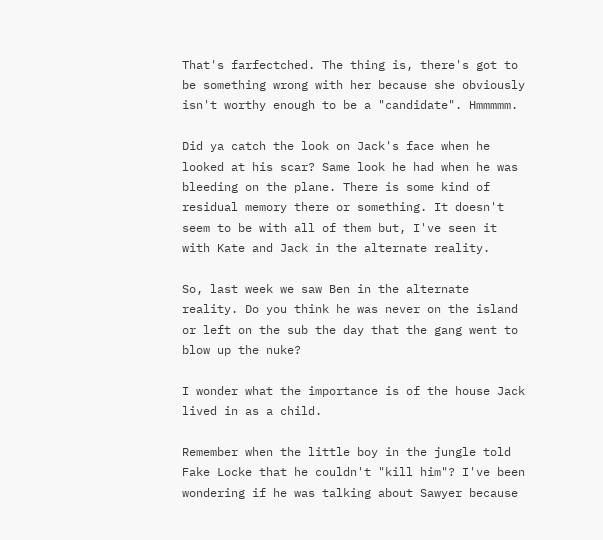That's farfectched. The thing is, there's got to be something wrong with her because she obviously isn't worthy enough to be a "candidate". Hmmmmm.

Did ya catch the look on Jack's face when he looked at his scar? Same look he had when he was bleeding on the plane. There is some kind of residual memory there or something. It doesn't seem to be with all of them but, I've seen it with Kate and Jack in the alternate reality.

So, last week we saw Ben in the alternate reality. Do you think he was never on the island or left on the sub the day that the gang went to blow up the nuke?

I wonder what the importance is of the house Jack lived in as a child.

Remember when the little boy in the jungle told Fake Locke that he couldn't "kill him"? I've been wondering if he was talking about Sawyer because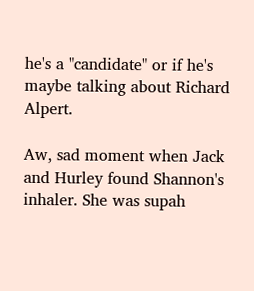he's a "candidate" or if he's maybe talking about Richard Alpert.

Aw, sad moment when Jack and Hurley found Shannon's inhaler. She was supah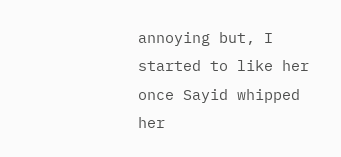annoying but, I started to like her once Sayid whipped her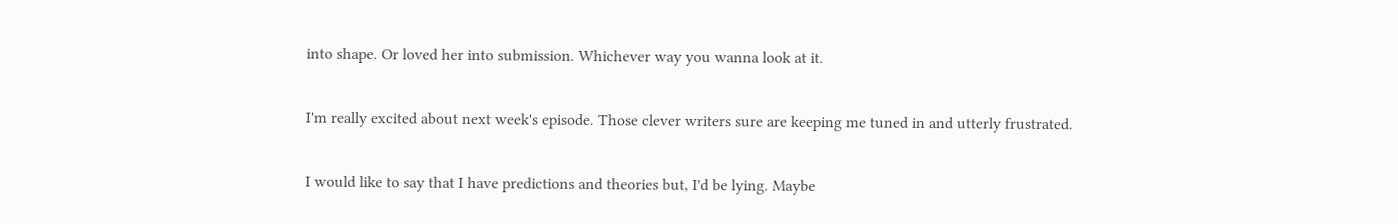into shape. Or loved her into submission. Whichever way you wanna look at it.

I'm really excited about next week's episode. Those clever writers sure are keeping me tuned in and utterly frustrated.

I would like to say that I have predictions and theories but, I'd be lying. Maybe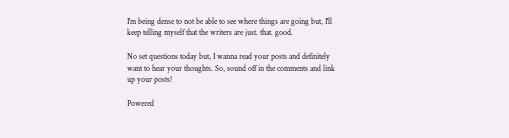I'm being dense to not be able to see where things are going but, I'll keep telling myself that the writers are just. that. good.

No set questions today but, I wanna read your posts and definitely want to hear your thoughts. So, sound off in the comments and link up your posts!

Powered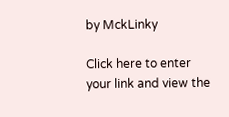by MckLinky

Click here to enter your link and view the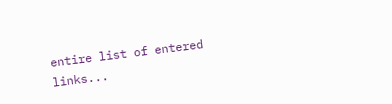entire list of entered links...